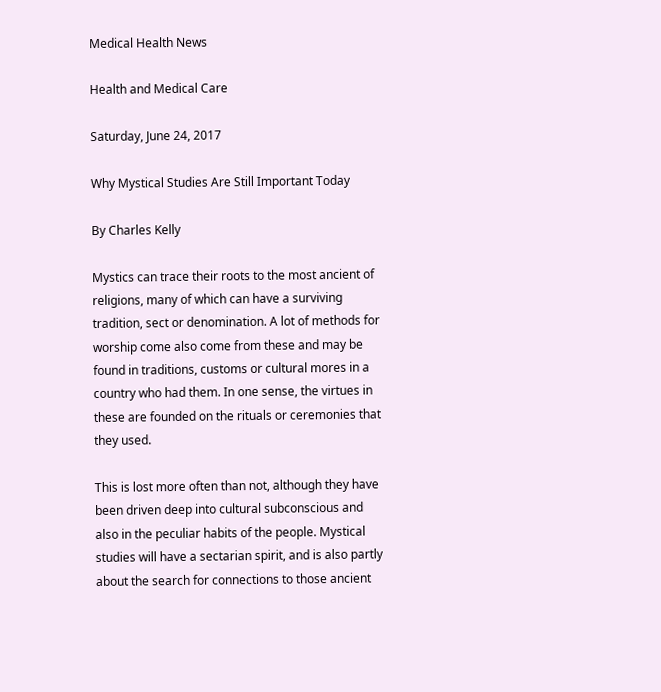Medical Health News

Health and Medical Care

Saturday, June 24, 2017

Why Mystical Studies Are Still Important Today

By Charles Kelly

Mystics can trace their roots to the most ancient of religions, many of which can have a surviving tradition, sect or denomination. A lot of methods for worship come also come from these and may be found in traditions, customs or cultural mores in a country who had them. In one sense, the virtues in these are founded on the rituals or ceremonies that they used.

This is lost more often than not, although they have been driven deep into cultural subconscious and also in the peculiar habits of the people. Mystical studies will have a sectarian spirit, and is also partly about the search for connections to those ancient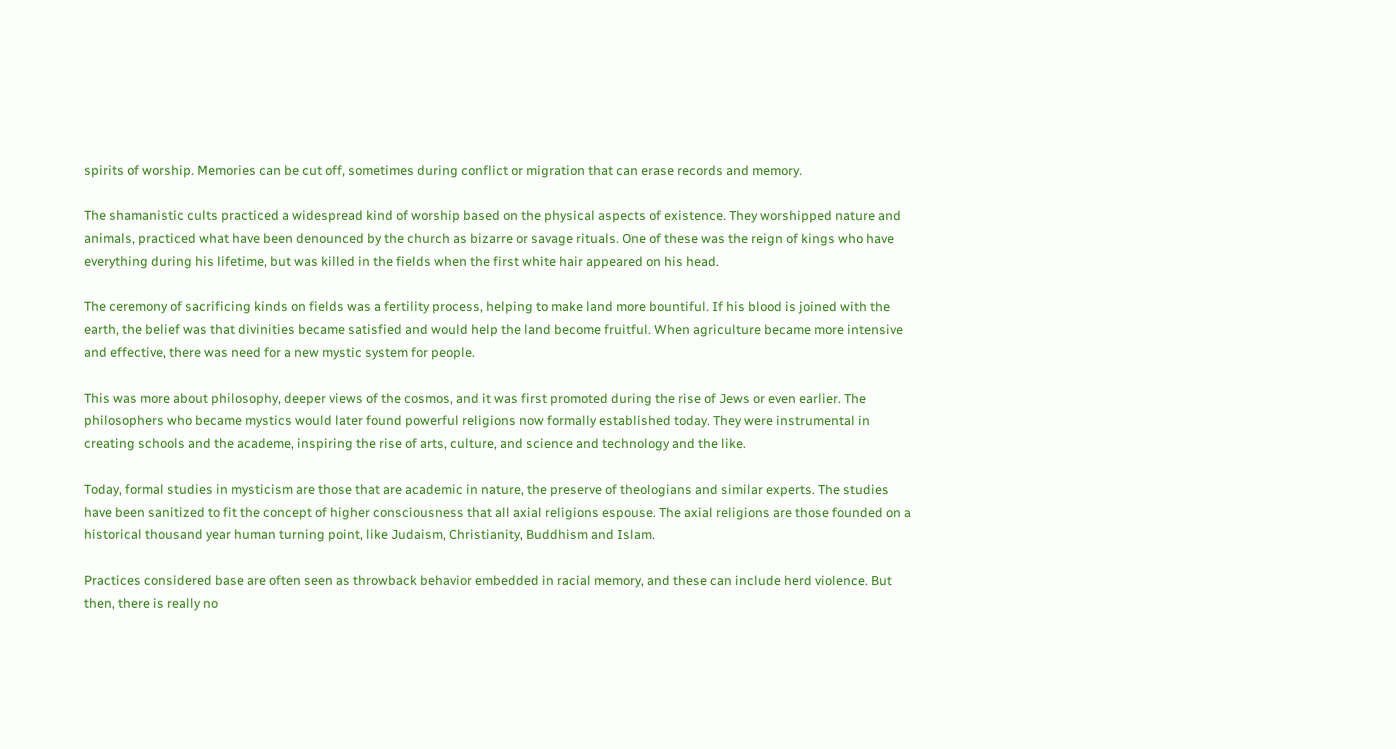spirits of worship. Memories can be cut off, sometimes during conflict or migration that can erase records and memory.

The shamanistic cults practiced a widespread kind of worship based on the physical aspects of existence. They worshipped nature and animals, practiced what have been denounced by the church as bizarre or savage rituals. One of these was the reign of kings who have everything during his lifetime, but was killed in the fields when the first white hair appeared on his head.

The ceremony of sacrificing kinds on fields was a fertility process, helping to make land more bountiful. If his blood is joined with the earth, the belief was that divinities became satisfied and would help the land become fruitful. When agriculture became more intensive and effective, there was need for a new mystic system for people.

This was more about philosophy, deeper views of the cosmos, and it was first promoted during the rise of Jews or even earlier. The philosophers who became mystics would later found powerful religions now formally established today. They were instrumental in creating schools and the academe, inspiring the rise of arts, culture, and science and technology and the like.

Today, formal studies in mysticism are those that are academic in nature, the preserve of theologians and similar experts. The studies have been sanitized to fit the concept of higher consciousness that all axial religions espouse. The axial religions are those founded on a historical thousand year human turning point, like Judaism, Christianity, Buddhism and Islam.

Practices considered base are often seen as throwback behavior embedded in racial memory, and these can include herd violence. But then, there is really no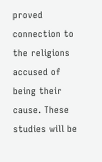proved connection to the religions accused of being their cause. These studies will be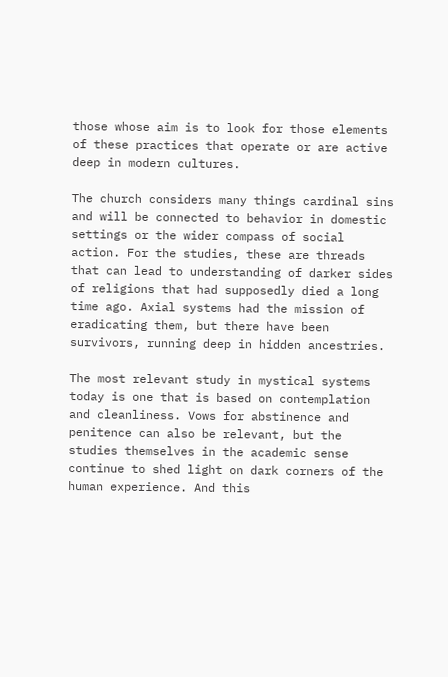those whose aim is to look for those elements of these practices that operate or are active deep in modern cultures.

The church considers many things cardinal sins and will be connected to behavior in domestic settings or the wider compass of social action. For the studies, these are threads that can lead to understanding of darker sides of religions that had supposedly died a long time ago. Axial systems had the mission of eradicating them, but there have been survivors, running deep in hidden ancestries.

The most relevant study in mystical systems today is one that is based on contemplation and cleanliness. Vows for abstinence and penitence can also be relevant, but the studies themselves in the academic sense continue to shed light on dark corners of the human experience. And this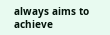always aims to achieve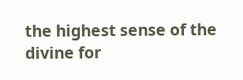the highest sense of the divine for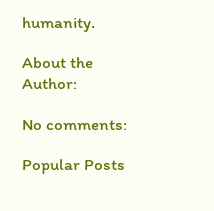humanity.

About the Author:

No comments:

Popular Posts